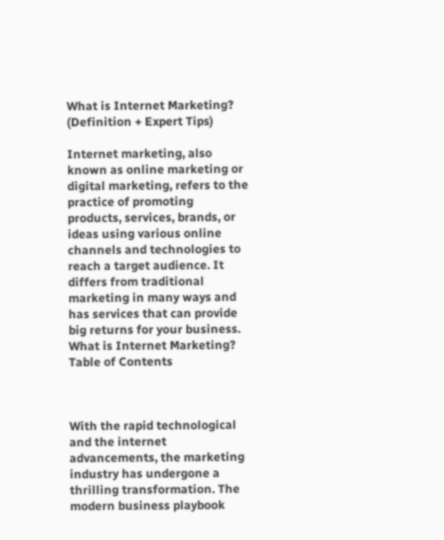What is Internet Marketing? (Definition + Expert Tips)

Internet marketing, also known as online marketing or digital marketing, refers to the practice of promoting products, services, brands, or ideas using various online channels and technologies to reach a target audience. It differs from traditional marketing in many ways and has services that can provide big returns for your business.
What is Internet Marketing?
Table of Contents



With the rapid technological and the internet advancements, the marketing industry has undergone a thrilling transformation. The modern business playbook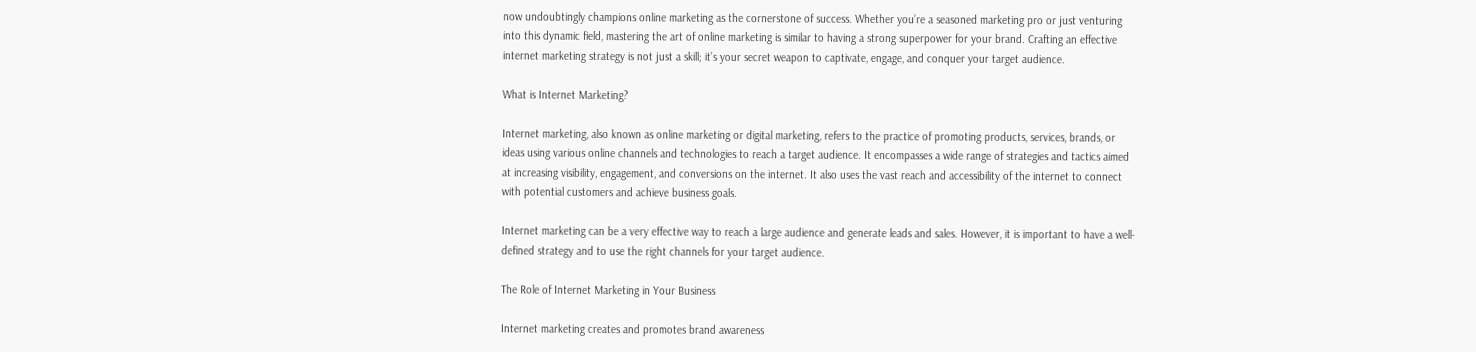now undoubtingly champions online marketing as the cornerstone of success. Whether you’re a seasoned marketing pro or just venturing into this dynamic field, mastering the art of online marketing is similar to having a strong superpower for your brand. Crafting an effective internet marketing strategy is not just a skill; it’s your secret weapon to captivate, engage, and conquer your target audience.

What is Internet Marketing?

Internet marketing, also known as online marketing or digital marketing, refers to the practice of promoting products, services, brands, or ideas using various online channels and technologies to reach a target audience. It encompasses a wide range of strategies and tactics aimed at increasing visibility, engagement, and conversions on the internet. It also uses the vast reach and accessibility of the internet to connect with potential customers and achieve business goals.

Internet marketing can be a very effective way to reach a large audience and generate leads and sales. However, it is important to have a well-defined strategy and to use the right channels for your target audience.

The Role of Internet Marketing in Your Business

Internet marketing creates and promotes brand awareness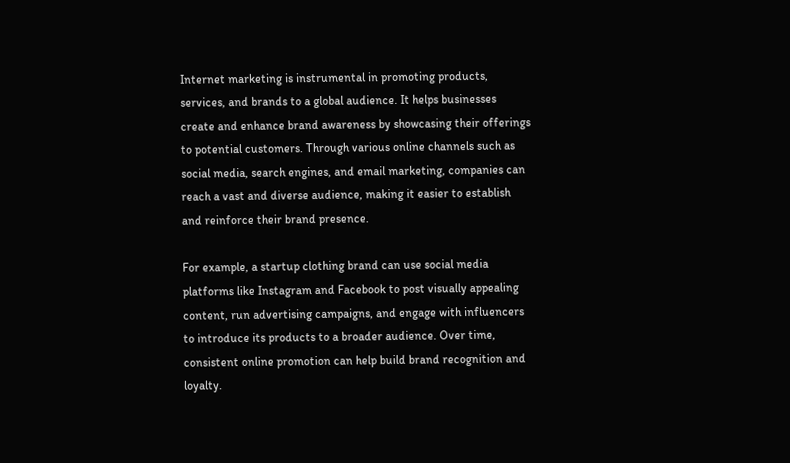Internet marketing is instrumental in promoting products, services, and brands to a global audience. It helps businesses create and enhance brand awareness by showcasing their offerings to potential customers. Through various online channels such as social media, search engines, and email marketing, companies can reach a vast and diverse audience, making it easier to establish and reinforce their brand presence.

For example, a startup clothing brand can use social media platforms like Instagram and Facebook to post visually appealing content, run advertising campaigns, and engage with influencers to introduce its products to a broader audience. Over time, consistent online promotion can help build brand recognition and loyalty.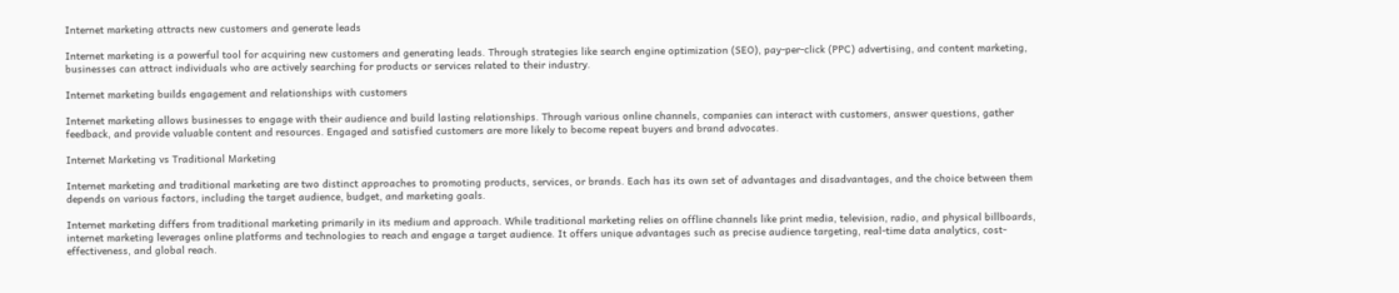Internet marketing attracts new customers and generate leads

Internet marketing is a powerful tool for acquiring new customers and generating leads. Through strategies like search engine optimization (SEO), pay-per-click (PPC) advertising, and content marketing, businesses can attract individuals who are actively searching for products or services related to their industry.

Internet marketing builds engagement and relationships with customers

Internet marketing allows businesses to engage with their audience and build lasting relationships. Through various online channels, companies can interact with customers, answer questions, gather feedback, and provide valuable content and resources. Engaged and satisfied customers are more likely to become repeat buyers and brand advocates.

Internet Marketing vs Traditional Marketing

Internet marketing and traditional marketing are two distinct approaches to promoting products, services, or brands. Each has its own set of advantages and disadvantages, and the choice between them depends on various factors, including the target audience, budget, and marketing goals.

Internet marketing differs from traditional marketing primarily in its medium and approach. While traditional marketing relies on offline channels like print media, television, radio, and physical billboards, internet marketing leverages online platforms and technologies to reach and engage a target audience. It offers unique advantages such as precise audience targeting, real-time data analytics, cost-effectiveness, and global reach.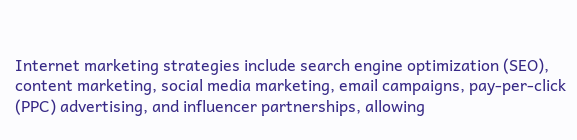Internet marketing strategies include search engine optimization (SEO), content marketing, social media marketing, email campaigns, pay-per-click (PPC) advertising, and influencer partnerships, allowing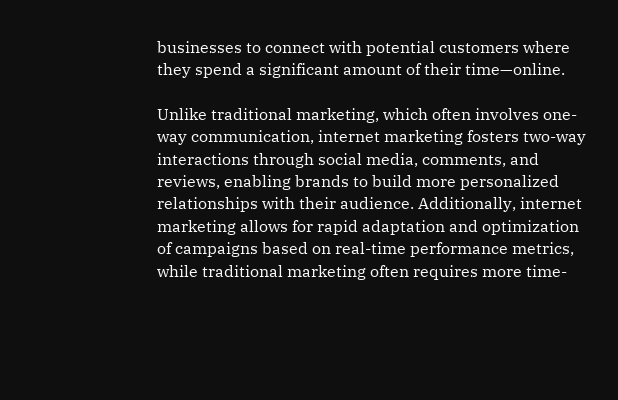businesses to connect with potential customers where they spend a significant amount of their time—online.

Unlike traditional marketing, which often involves one-way communication, internet marketing fosters two-way interactions through social media, comments, and reviews, enabling brands to build more personalized relationships with their audience. Additionally, internet marketing allows for rapid adaptation and optimization of campaigns based on real-time performance metrics, while traditional marketing often requires more time-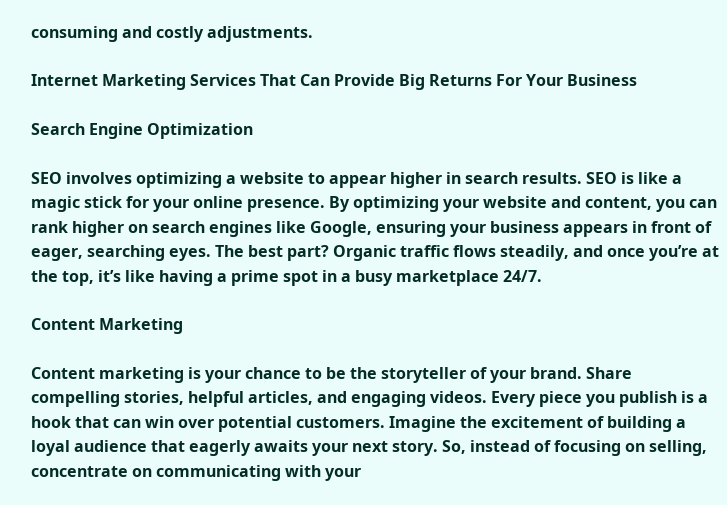consuming and costly adjustments.

Internet Marketing Services That Can Provide Big Returns For Your Business

Search Engine Optimization

SEO involves optimizing a website to appear higher in search results. SEO is like a magic stick for your online presence. By optimizing your website and content, you can rank higher on search engines like Google, ensuring your business appears in front of eager, searching eyes. The best part? Organic traffic flows steadily, and once you’re at the top, it’s like having a prime spot in a busy marketplace 24/7.

Content Marketing

Content marketing is your chance to be the storyteller of your brand. Share compelling stories, helpful articles, and engaging videos. Every piece you publish is a hook that can win over potential customers. Imagine the excitement of building a loyal audience that eagerly awaits your next story. So, instead of focusing on selling, concentrate on communicating with your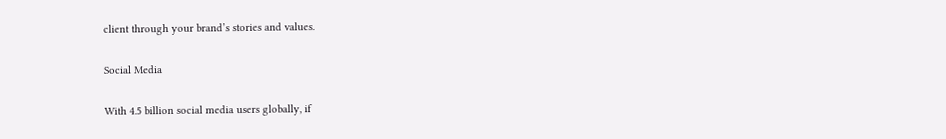client through your brand’s stories and values.

Social Media

With 4.5 billion social media users globally, if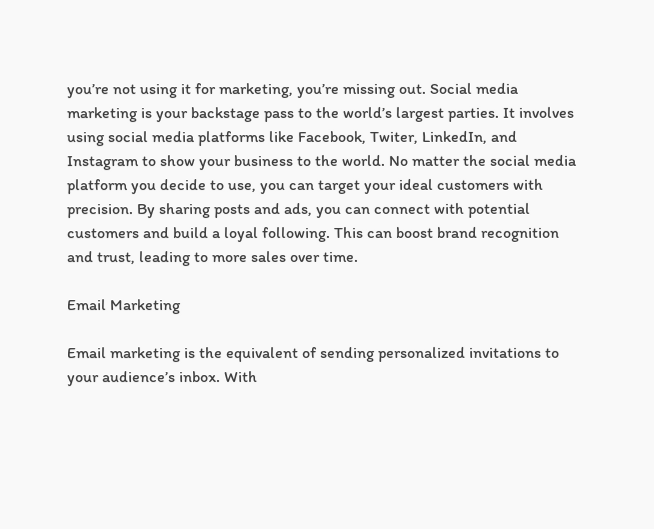you’re not using it for marketing, you’re missing out. Social media marketing is your backstage pass to the world’s largest parties. It involves using social media platforms like Facebook, Twiter, LinkedIn, and Instagram to show your business to the world. No matter the social media platform you decide to use, you can target your ideal customers with precision. By sharing posts and ads, you can connect with potential customers and build a loyal following. This can boost brand recognition and trust, leading to more sales over time.

Email Marketing

Email marketing is the equivalent of sending personalized invitations to your audience’s inbox. With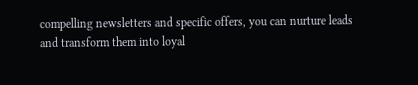compelling newsletters and specific offers, you can nurture leads and transform them into loyal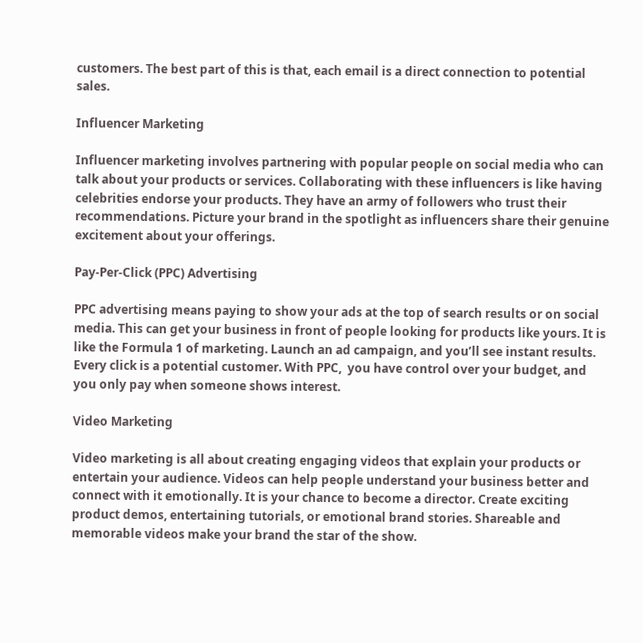customers. The best part of this is that, each email is a direct connection to potential sales.

Influencer Marketing

Influencer marketing involves partnering with popular people on social media who can talk about your products or services. Collaborating with these influencers is like having celebrities endorse your products. They have an army of followers who trust their recommendations. Picture your brand in the spotlight as influencers share their genuine excitement about your offerings.

Pay-Per-Click (PPC) Advertising

PPC advertising means paying to show your ads at the top of search results or on social media. This can get your business in front of people looking for products like yours. It is like the Formula 1 of marketing. Launch an ad campaign, and you’ll see instant results. Every click is a potential customer. With PPC,  you have control over your budget, and you only pay when someone shows interest.

Video Marketing

Video marketing is all about creating engaging videos that explain your products or entertain your audience. Videos can help people understand your business better and connect with it emotionally. It is your chance to become a director. Create exciting product demos, entertaining tutorials, or emotional brand stories. Shareable and memorable videos make your brand the star of the show.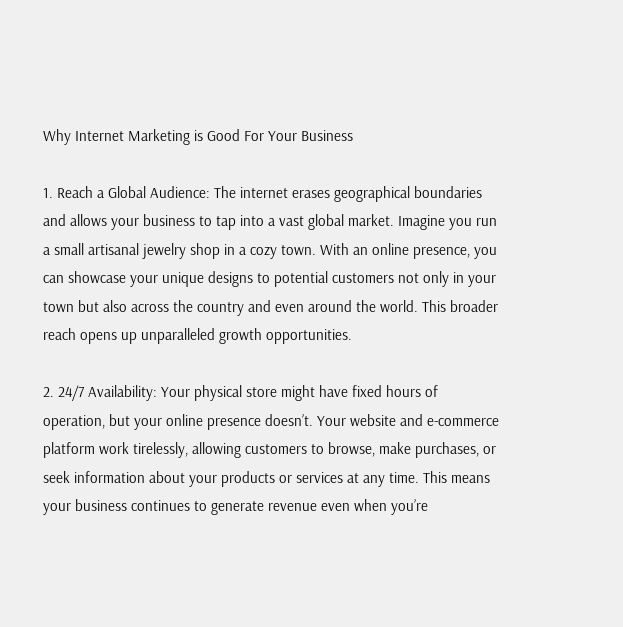Why Internet Marketing is Good For Your Business

1. Reach a Global Audience: The internet erases geographical boundaries and allows your business to tap into a vast global market. Imagine you run a small artisanal jewelry shop in a cozy town. With an online presence, you can showcase your unique designs to potential customers not only in your town but also across the country and even around the world. This broader reach opens up unparalleled growth opportunities.

2. 24/7 Availability: Your physical store might have fixed hours of operation, but your online presence doesn’t. Your website and e-commerce platform work tirelessly, allowing customers to browse, make purchases, or seek information about your products or services at any time. This means your business continues to generate revenue even when you’re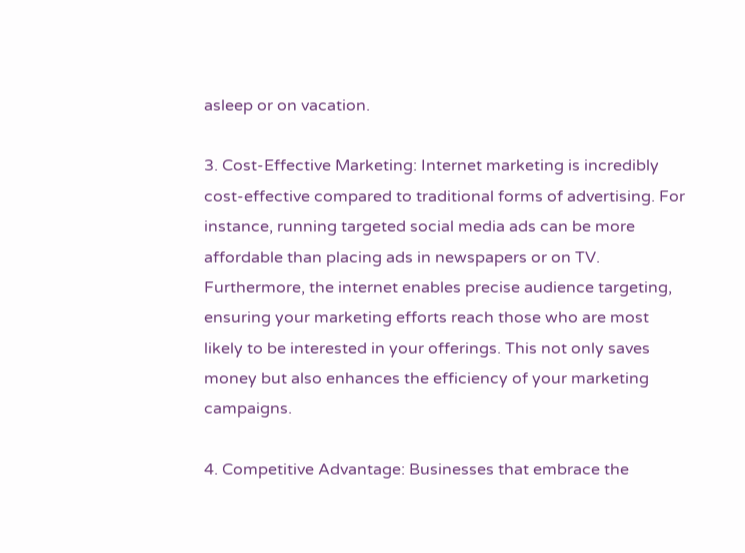asleep or on vacation.

3. Cost-Effective Marketing: Internet marketing is incredibly cost-effective compared to traditional forms of advertising. For instance, running targeted social media ads can be more affordable than placing ads in newspapers or on TV. Furthermore, the internet enables precise audience targeting, ensuring your marketing efforts reach those who are most likely to be interested in your offerings. This not only saves money but also enhances the efficiency of your marketing campaigns.

4. Competitive Advantage: Businesses that embrace the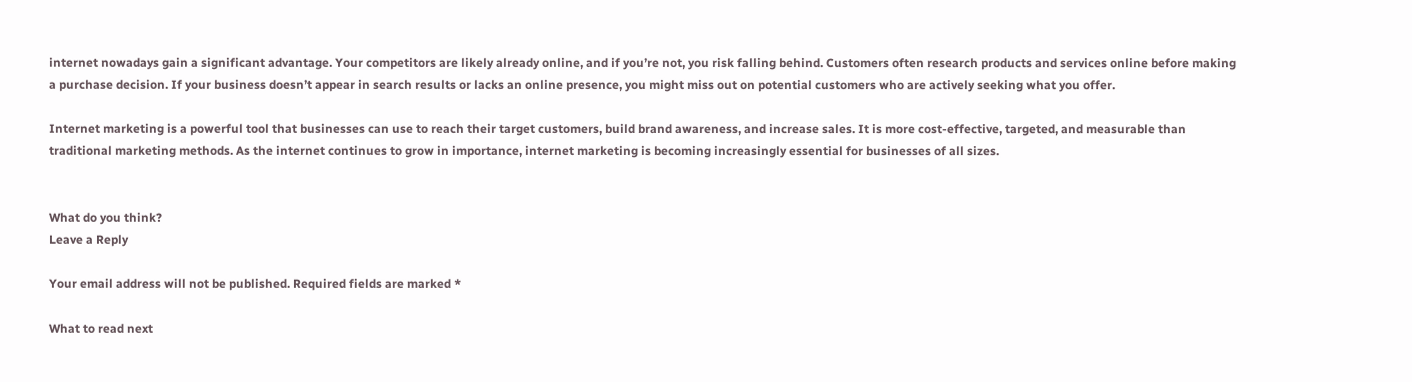internet nowadays gain a significant advantage. Your competitors are likely already online, and if you’re not, you risk falling behind. Customers often research products and services online before making a purchase decision. If your business doesn’t appear in search results or lacks an online presence, you might miss out on potential customers who are actively seeking what you offer.

Internet marketing is a powerful tool that businesses can use to reach their target customers, build brand awareness, and increase sales. It is more cost-effective, targeted, and measurable than traditional marketing methods. As the internet continues to grow in importance, internet marketing is becoming increasingly essential for businesses of all sizes.


What do you think?
Leave a Reply

Your email address will not be published. Required fields are marked *

What to read next